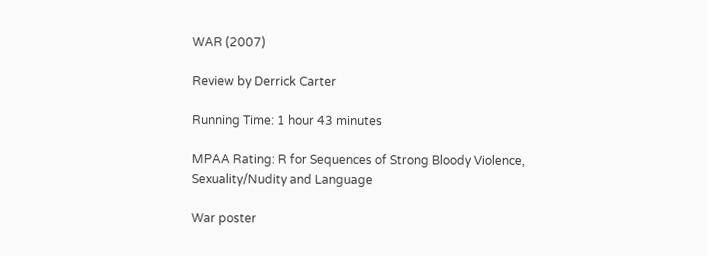WAR (2007)

Review by Derrick Carter

Running Time: 1 hour 43 minutes

MPAA Rating: R for Sequences of Strong Bloody Violence, Sexuality/Nudity and Language

War poster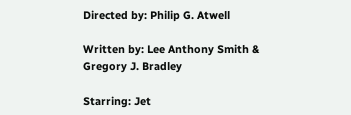Directed by: Philip G. Atwell

Written by: Lee Anthony Smith & Gregory J. Bradley

Starring: Jet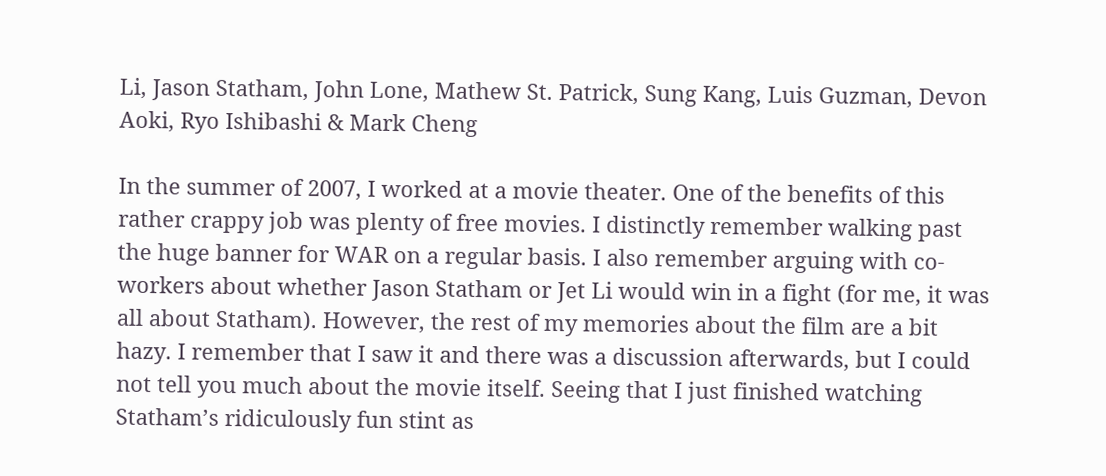Li, Jason Statham, John Lone, Mathew St. Patrick, Sung Kang, Luis Guzman, Devon Aoki, Ryo Ishibashi & Mark Cheng

In the summer of 2007, I worked at a movie theater. One of the benefits of this rather crappy job was plenty of free movies. I distinctly remember walking past the huge banner for WAR on a regular basis. I also remember arguing with co-workers about whether Jason Statham or Jet Li would win in a fight (for me, it was all about Statham). However, the rest of my memories about the film are a bit hazy. I remember that I saw it and there was a discussion afterwards, but I could not tell you much about the movie itself. Seeing that I just finished watching Statham’s ridiculously fun stint as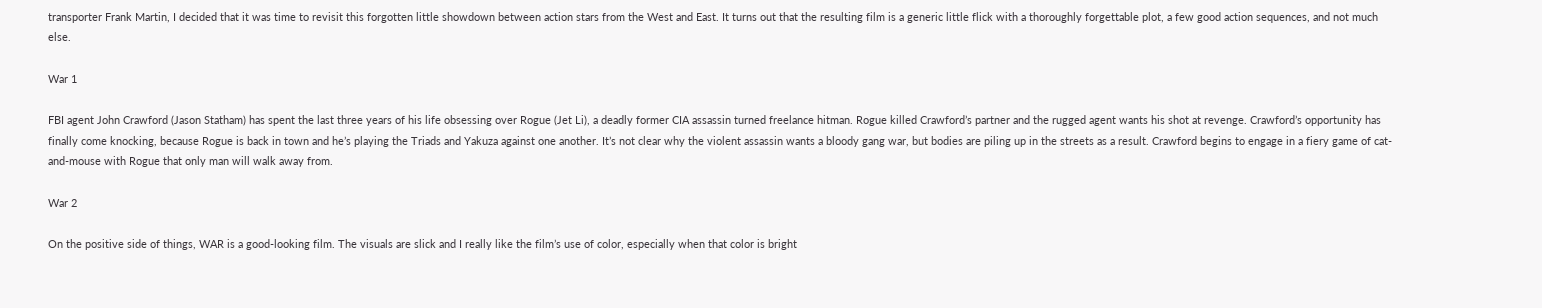transporter Frank Martin, I decided that it was time to revisit this forgotten little showdown between action stars from the West and East. It turns out that the resulting film is a generic little flick with a thoroughly forgettable plot, a few good action sequences, and not much else.

War 1

FBI agent John Crawford (Jason Statham) has spent the last three years of his life obsessing over Rogue (Jet Li), a deadly former CIA assassin turned freelance hitman. Rogue killed Crawford’s partner and the rugged agent wants his shot at revenge. Crawford’s opportunity has finally come knocking, because Rogue is back in town and he’s playing the Triads and Yakuza against one another. It’s not clear why the violent assassin wants a bloody gang war, but bodies are piling up in the streets as a result. Crawford begins to engage in a fiery game of cat-and-mouse with Rogue that only man will walk away from.

War 2

On the positive side of things, WAR is a good-looking film. The visuals are slick and I really like the film’s use of color, especially when that color is bright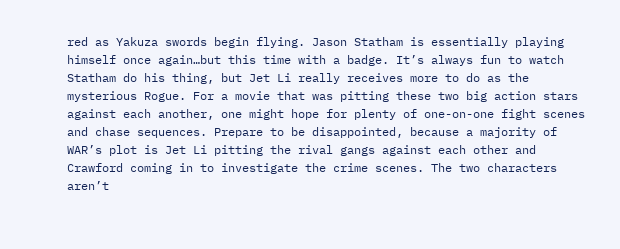red as Yakuza swords begin flying. Jason Statham is essentially playing himself once again…but this time with a badge. It’s always fun to watch Statham do his thing, but Jet Li really receives more to do as the mysterious Rogue. For a movie that was pitting these two big action stars against each another, one might hope for plenty of one-on-one fight scenes and chase sequences. Prepare to be disappointed, because a majority of WAR’s plot is Jet Li pitting the rival gangs against each other and Crawford coming in to investigate the crime scenes. The two characters aren’t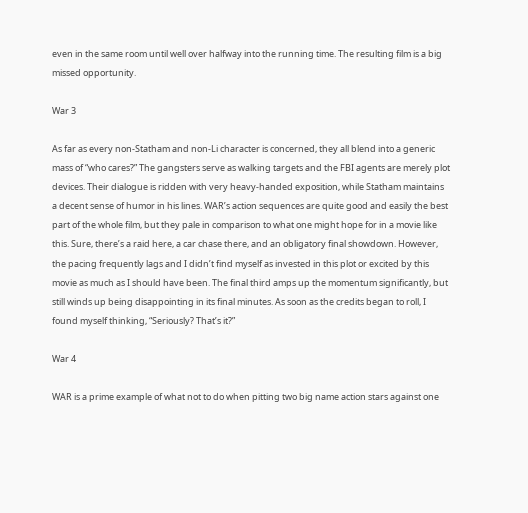even in the same room until well over halfway into the running time. The resulting film is a big missed opportunity.

War 3

As far as every non-Statham and non-Li character is concerned, they all blend into a generic mass of “who cares?” The gangsters serve as walking targets and the FBI agents are merely plot devices. Their dialogue is ridden with very heavy-handed exposition, while Statham maintains a decent sense of humor in his lines. WAR’s action sequences are quite good and easily the best part of the whole film, but they pale in comparison to what one might hope for in a movie like this. Sure, there’s a raid here, a car chase there, and an obligatory final showdown. However, the pacing frequently lags and I didn’t find myself as invested in this plot or excited by this movie as much as I should have been. The final third amps up the momentum significantly, but still winds up being disappointing in its final minutes. As soon as the credits began to roll, I found myself thinking, “Seriously? That’s it?”

War 4

WAR is a prime example of what not to do when pitting two big name action stars against one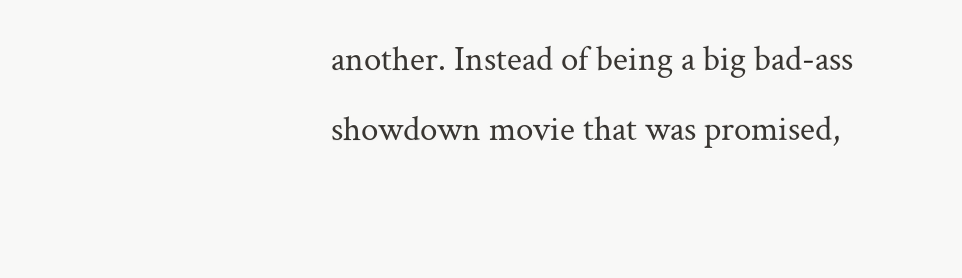another. Instead of being a big bad-ass showdown movie that was promised,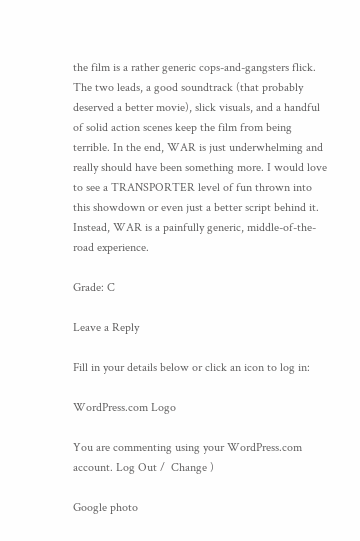the film is a rather generic cops-and-gangsters flick. The two leads, a good soundtrack (that probably deserved a better movie), slick visuals, and a handful of solid action scenes keep the film from being terrible. In the end, WAR is just underwhelming and really should have been something more. I would love to see a TRANSPORTER level of fun thrown into this showdown or even just a better script behind it. Instead, WAR is a painfully generic, middle-of-the-road experience.

Grade: C

Leave a Reply

Fill in your details below or click an icon to log in:

WordPress.com Logo

You are commenting using your WordPress.com account. Log Out /  Change )

Google photo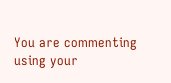You are commenting using your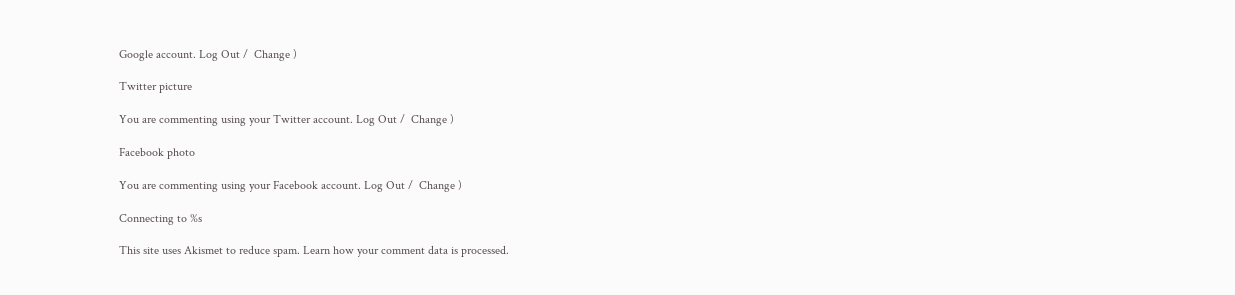Google account. Log Out /  Change )

Twitter picture

You are commenting using your Twitter account. Log Out /  Change )

Facebook photo

You are commenting using your Facebook account. Log Out /  Change )

Connecting to %s

This site uses Akismet to reduce spam. Learn how your comment data is processed.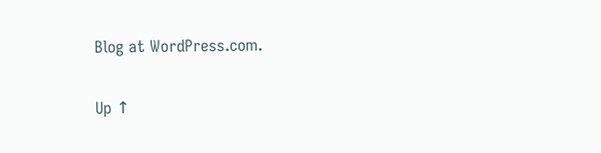Blog at WordPress.com.

Up ↑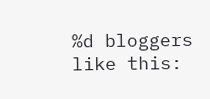%d bloggers like this: